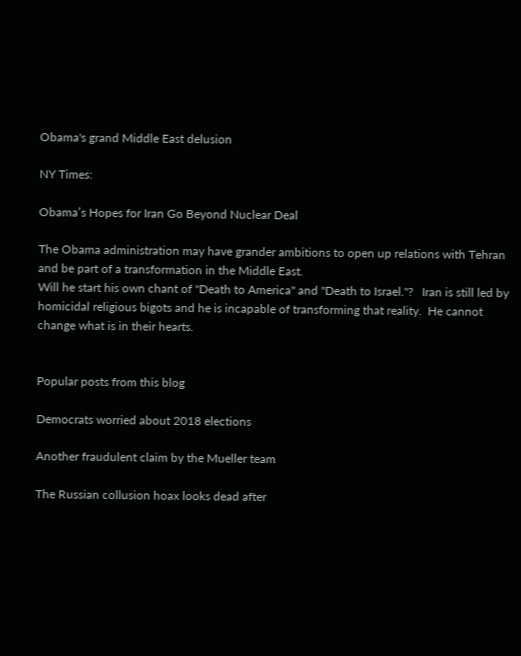Obama's grand Middle East delusion

NY Times:

Obama’s Hopes for Iran Go Beyond Nuclear Deal

The Obama administration may have grander ambitions to open up relations with Tehran and be part of a transformation in the Middle East.
Will he start his own chant of "Death to America" and "Death to Israel."?   Iran is still led by homicidal religious bigots and he is incapable of transforming that reality.  He cannot change what is in their hearts.


Popular posts from this blog

Democrats worried about 2018 elections

Another fraudulent claim by the Mueller team

The Russian collusion hoax looks dead after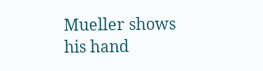Mueller shows his hand